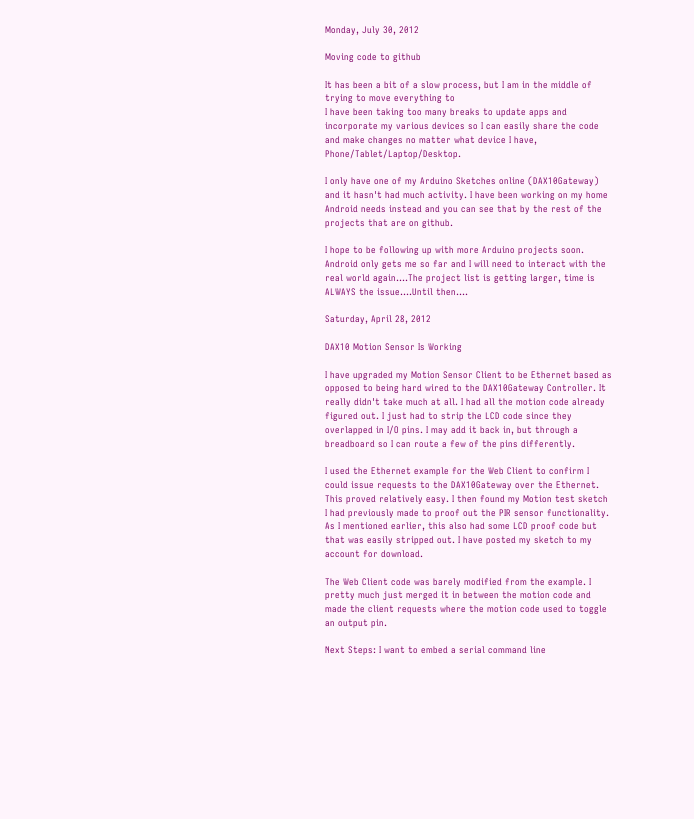Monday, July 30, 2012

Moving code to github

It has been a bit of a slow process, but I am in the middle of trying to move everything to
I have been taking too many breaks to update apps and incorporate my various devices so I can easily share the code and make changes no matter what device I have, Phone/Tablet/Laptop/Desktop.

I only have one of my Arduino Sketches online (DAX10Gateway) and it hasn't had much activity. I have been working on my home Android needs instead and you can see that by the rest of the projects that are on github.

I hope to be following up with more Arduino projects soon. Android only gets me so far and I will need to interact with the real world again....The project list is getting larger, time is ALWAYS the issue....Until then....

Saturday, April 28, 2012

DAX10 Motion Sensor Is Working

I have upgraded my Motion Sensor Client to be Ethernet based as opposed to being hard wired to the DAX10Gateway Controller. It really didn't take much at all. I had all the motion code already figured out. I just had to strip the LCD code since they overlapped in I/O pins. I may add it back in, but through a breadboard so I can route a few of the pins differently.

I used the Ethernet example for the Web Client to confirm I could issue requests to the DAX10Gateway over the Ethernet. This proved relatively easy. I then found my Motion test sketch I had previously made to proof out the PIR sensor functionality. As I mentioned earlier, this also had some LCD proof code but that was easily stripped out. I have posted my sketch to my account for download.

The Web Client code was barely modified from the example. I pretty much just merged it in between the motion code and made the client requests where the motion code used to toggle an output pin.

Next Steps: I want to embed a serial command line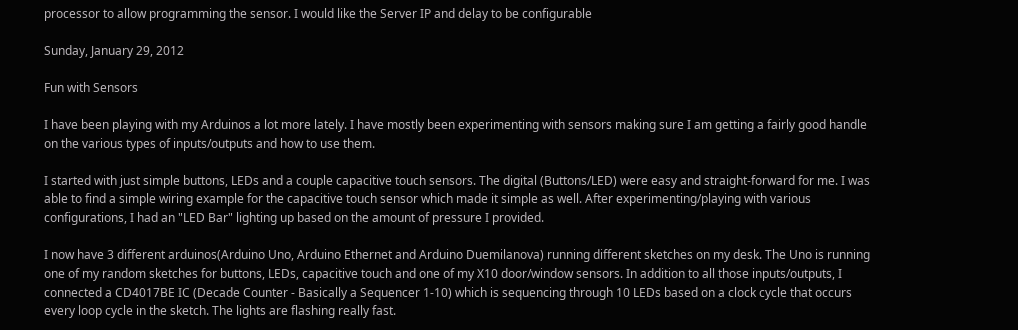processor to allow programming the sensor. I would like the Server IP and delay to be configurable

Sunday, January 29, 2012

Fun with Sensors

I have been playing with my Arduinos a lot more lately. I have mostly been experimenting with sensors making sure I am getting a fairly good handle on the various types of inputs/outputs and how to use them.

I started with just simple buttons, LEDs and a couple capacitive touch sensors. The digital (Buttons/LED) were easy and straight-forward for me. I was able to find a simple wiring example for the capacitive touch sensor which made it simple as well. After experimenting/playing with various configurations, I had an "LED Bar" lighting up based on the amount of pressure I provided.

I now have 3 different arduinos(Arduino Uno, Arduino Ethernet and Arduino Duemilanova) running different sketches on my desk. The Uno is running one of my random sketches for buttons, LEDs, capacitive touch and one of my X10 door/window sensors. In addition to all those inputs/outputs, I connected a CD4017BE IC (Decade Counter - Basically a Sequencer 1-10) which is sequencing through 10 LEDs based on a clock cycle that occurs every loop cycle in the sketch. The lights are flashing really fast.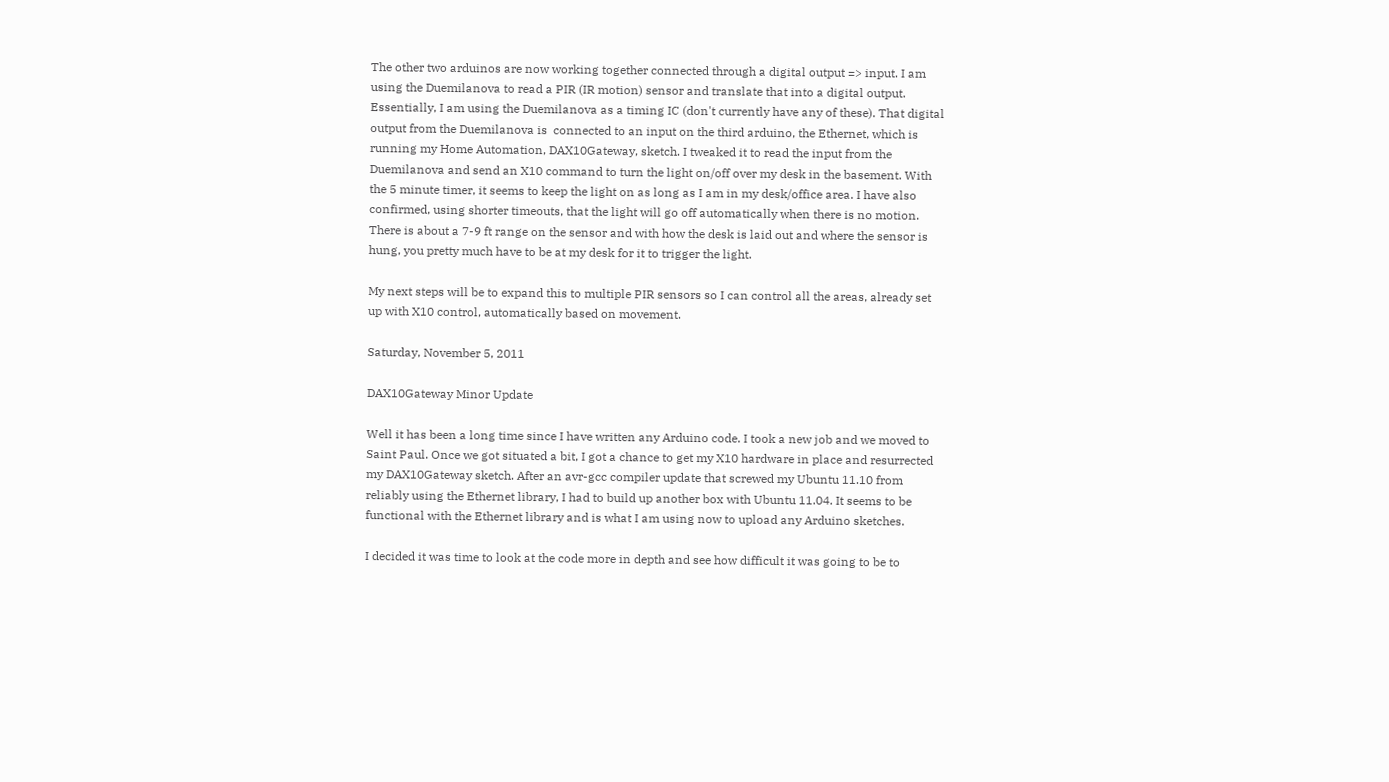The other two arduinos are now working together connected through a digital output => input. I am using the Duemilanova to read a PIR (IR motion) sensor and translate that into a digital output. Essentially, I am using the Duemilanova as a timing IC (don't currently have any of these). That digital output from the Duemilanova is  connected to an input on the third arduino, the Ethernet, which is running my Home Automation, DAX10Gateway, sketch. I tweaked it to read the input from the Duemilanova and send an X10 command to turn the light on/off over my desk in the basement. With the 5 minute timer, it seems to keep the light on as long as I am in my desk/office area. I have also confirmed, using shorter timeouts, that the light will go off automatically when there is no motion. There is about a 7-9 ft range on the sensor and with how the desk is laid out and where the sensor is hung, you pretty much have to be at my desk for it to trigger the light.

My next steps will be to expand this to multiple PIR sensors so I can control all the areas, already set up with X10 control, automatically based on movement.

Saturday, November 5, 2011

DAX10Gateway Minor Update

Well it has been a long time since I have written any Arduino code. I took a new job and we moved to Saint Paul. Once we got situated a bit, I got a chance to get my X10 hardware in place and resurrected my DAX10Gateway sketch. After an avr-gcc compiler update that screwed my Ubuntu 11.10 from reliably using the Ethernet library, I had to build up another box with Ubuntu 11.04. It seems to be functional with the Ethernet library and is what I am using now to upload any Arduino sketches.

I decided it was time to look at the code more in depth and see how difficult it was going to be to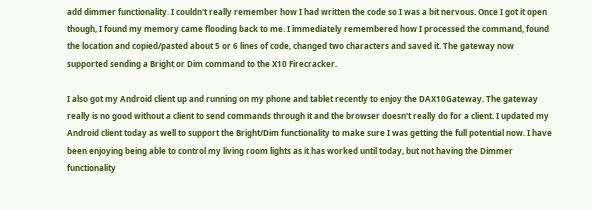add dimmer functionality. I couldn't really remember how I had written the code so I was a bit nervous. Once I got it open though, I found my memory came flooding back to me. I immediately remembered how I processed the command, found the location and copied/pasted about 5 or 6 lines of code, changed two characters and saved it. The gateway now supported sending a Bright or Dim command to the X10 Firecracker.

I also got my Android client up and running on my phone and tablet recently to enjoy the DAX10Gateway. The gateway really is no good without a client to send commands through it and the browser doesn't really do for a client. I updated my Android client today as well to support the Bright/Dim functionality to make sure I was getting the full potential now. I have been enjoying being able to control my living room lights as it has worked until today, but not having the Dimmer functionality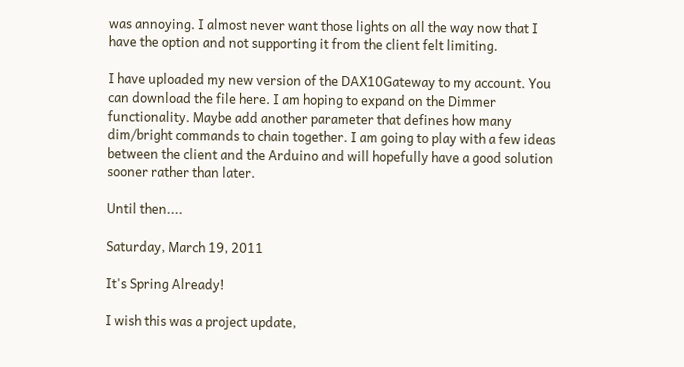was annoying. I almost never want those lights on all the way now that I have the option and not supporting it from the client felt limiting.

I have uploaded my new version of the DAX10Gateway to my account. You can download the file here. I am hoping to expand on the Dimmer functionality. Maybe add another parameter that defines how many dim/bright commands to chain together. I am going to play with a few ideas between the client and the Arduino and will hopefully have a good solution sooner rather than later.

Until then....

Saturday, March 19, 2011

It's Spring Already!

I wish this was a project update,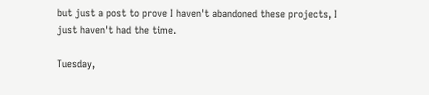but just a post to prove I haven't abandoned these projects, I just haven't had the time.

Tuesday,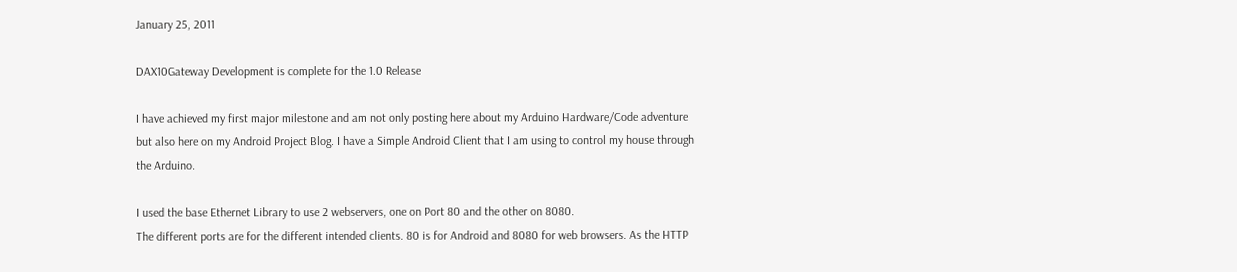January 25, 2011

DAX10Gateway Development is complete for the 1.0 Release

I have achieved my first major milestone and am not only posting here about my Arduino Hardware/Code adventure but also here on my Android Project Blog. I have a Simple Android Client that I am using to control my house through the Arduino.

I used the base Ethernet Library to use 2 webservers, one on Port 80 and the other on 8080.
The different ports are for the different intended clients. 80 is for Android and 8080 for web browsers. As the HTTP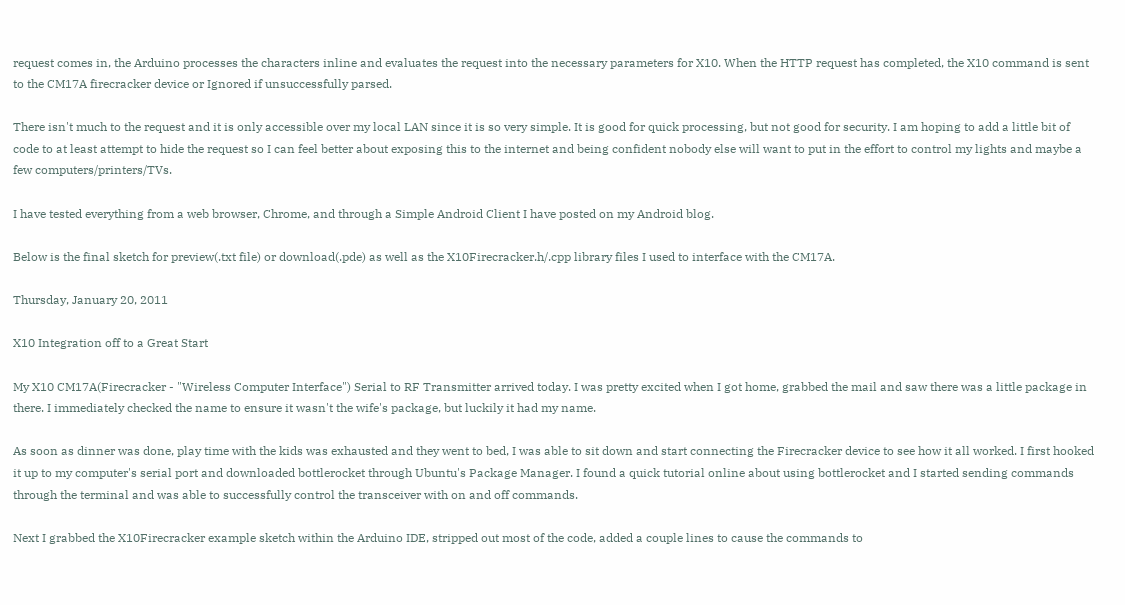request comes in, the Arduino processes the characters inline and evaluates the request into the necessary parameters for X10. When the HTTP request has completed, the X10 command is sent to the CM17A firecracker device or Ignored if unsuccessfully parsed.

There isn't much to the request and it is only accessible over my local LAN since it is so very simple. It is good for quick processing, but not good for security. I am hoping to add a little bit of code to at least attempt to hide the request so I can feel better about exposing this to the internet and being confident nobody else will want to put in the effort to control my lights and maybe a few computers/printers/TVs.

I have tested everything from a web browser, Chrome, and through a Simple Android Client I have posted on my Android blog.

Below is the final sketch for preview(.txt file) or download(.pde) as well as the X10Firecracker.h/.cpp library files I used to interface with the CM17A.

Thursday, January 20, 2011

X10 Integration off to a Great Start

My X10 CM17A(Firecracker - "Wireless Computer Interface") Serial to RF Transmitter arrived today. I was pretty excited when I got home, grabbed the mail and saw there was a little package in there. I immediately checked the name to ensure it wasn't the wife's package, but luckily it had my name.

As soon as dinner was done, play time with the kids was exhausted and they went to bed, I was able to sit down and start connecting the Firecracker device to see how it all worked. I first hooked it up to my computer's serial port and downloaded bottlerocket through Ubuntu's Package Manager. I found a quick tutorial online about using bottlerocket and I started sending commands through the terminal and was able to successfully control the transceiver with on and off commands.

Next I grabbed the X10Firecracker example sketch within the Arduino IDE, stripped out most of the code, added a couple lines to cause the commands to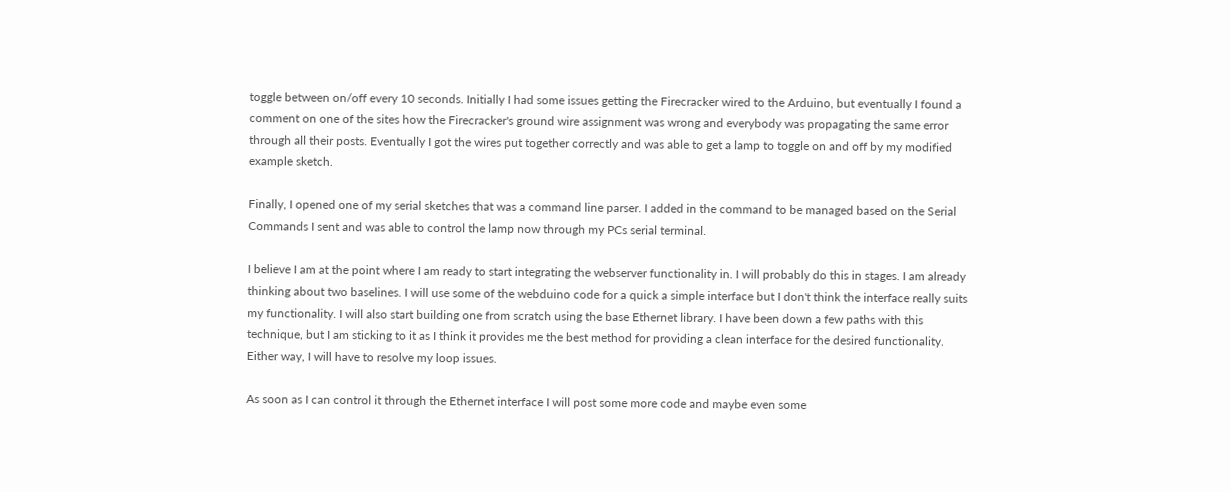toggle between on/off every 10 seconds. Initially I had some issues getting the Firecracker wired to the Arduino, but eventually I found a comment on one of the sites how the Firecracker's ground wire assignment was wrong and everybody was propagating the same error through all their posts. Eventually I got the wires put together correctly and was able to get a lamp to toggle on and off by my modified example sketch.

Finally, I opened one of my serial sketches that was a command line parser. I added in the command to be managed based on the Serial Commands I sent and was able to control the lamp now through my PCs serial terminal.

I believe I am at the point where I am ready to start integrating the webserver functionality in. I will probably do this in stages. I am already thinking about two baselines. I will use some of the webduino code for a quick a simple interface but I don't think the interface really suits my functionality. I will also start building one from scratch using the base Ethernet library. I have been down a few paths with this technique, but I am sticking to it as I think it provides me the best method for providing a clean interface for the desired functionality. Either way, I will have to resolve my loop issues.

As soon as I can control it through the Ethernet interface I will post some more code and maybe even some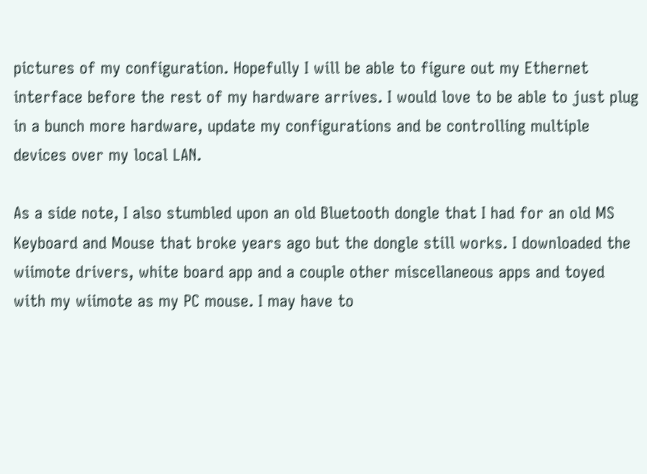pictures of my configuration. Hopefully I will be able to figure out my Ethernet interface before the rest of my hardware arrives. I would love to be able to just plug in a bunch more hardware, update my configurations and be controlling multiple devices over my local LAN.

As a side note, I also stumbled upon an old Bluetooth dongle that I had for an old MS Keyboard and Mouse that broke years ago but the dongle still works. I downloaded the wiimote drivers, white board app and a couple other miscellaneous apps and toyed with my wiimote as my PC mouse. I may have to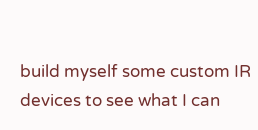build myself some custom IR devices to see what I can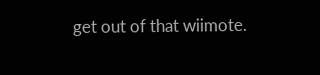get out of that wiimote.